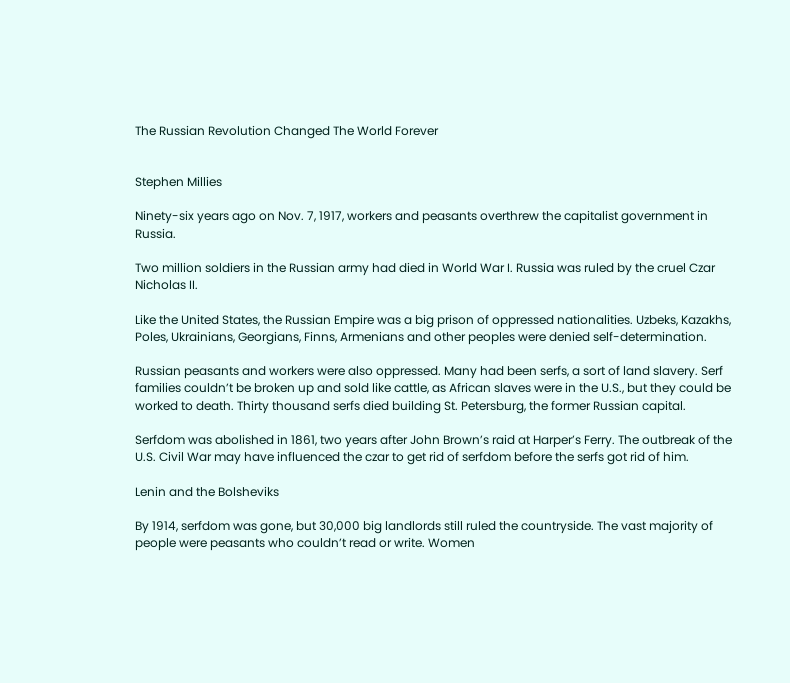The Russian Revolution Changed The World Forever


Stephen Millies

Ninety-six years ago on Nov. 7, 1917, workers and peasants overthrew the capitalist government in Russia.

Two million soldiers in the Russian army had died in World War I. Russia was ruled by the cruel Czar Nicholas II.

Like the United States, the Russian Empire was a big prison of oppressed nationalities. Uzbeks, Kazakhs, Poles, Ukrainians, Georgians, Finns, Armenians and other peoples were denied self-determination.

Russian peasants and workers were also oppressed. Many had been serfs, a sort of land slavery. Serf families couldn’t be broken up and sold like cattle, as African slaves were in the U.S., but they could be worked to death. Thirty thousand serfs died building St. Petersburg, the former Russian capital.

Serfdom was abolished in 1861, two years after John Brown’s raid at Harper’s Ferry. The outbreak of the U.S. Civil War may have influenced the czar to get rid of serfdom before the serfs got rid of him.

Lenin and the Bolsheviks

By 1914, serfdom was gone, but 30,000 big landlords still ruled the countryside. The vast majority of people were peasants who couldn’t read or write. Women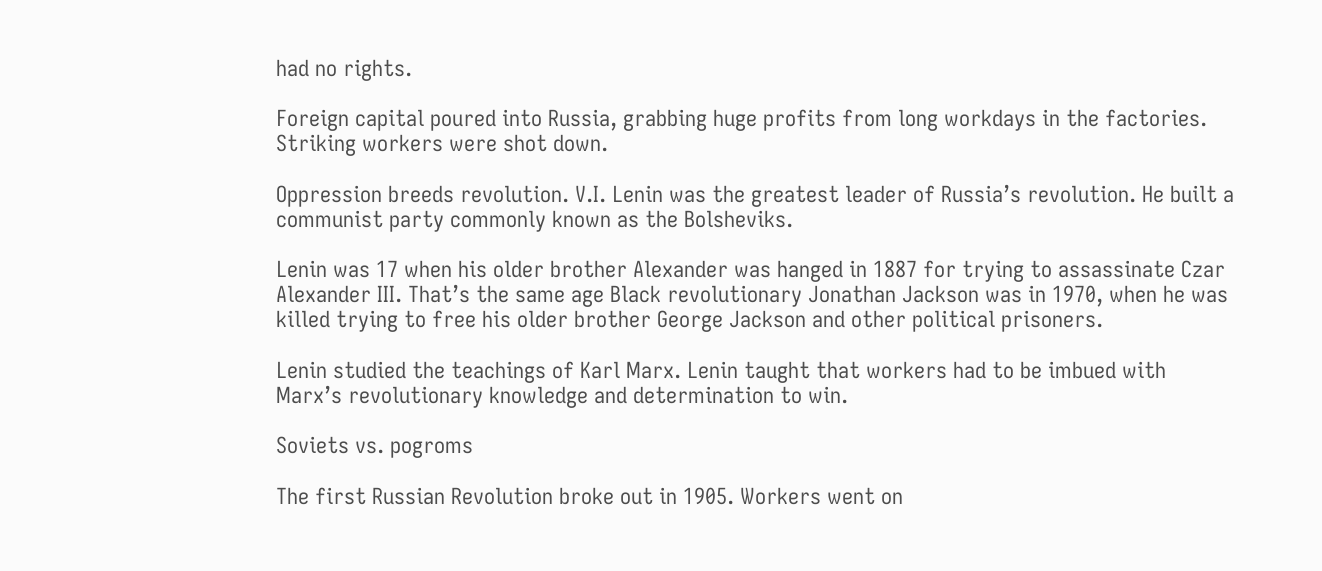had no rights.

Foreign capital poured into Russia, grabbing huge profits from long workdays in the factories. Striking workers were shot down.

Oppression breeds revolution. V.I. Lenin was the greatest leader of Russia’s revolution. He built a communist party commonly known as the Bolsheviks.

Lenin was 17 when his older brother Alexander was hanged in 1887 for trying to assassinate Czar Alexander III. That’s the same age Black revolutionary Jonathan Jackson was in 1970, when he was killed trying to free his older brother George Jackson and other political prisoners.

Lenin studied the teachings of Karl Marx. Lenin taught that workers had to be imbued with Marx’s revolutionary knowledge and determination to win.

Soviets vs. pogroms

The first Russian Revolution broke out in 1905. Workers went on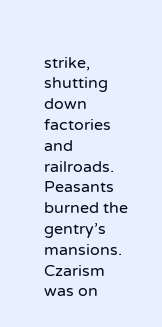strike, shutting down factories and railroads. Peasants burned the gentry’s mansions. Czarism was on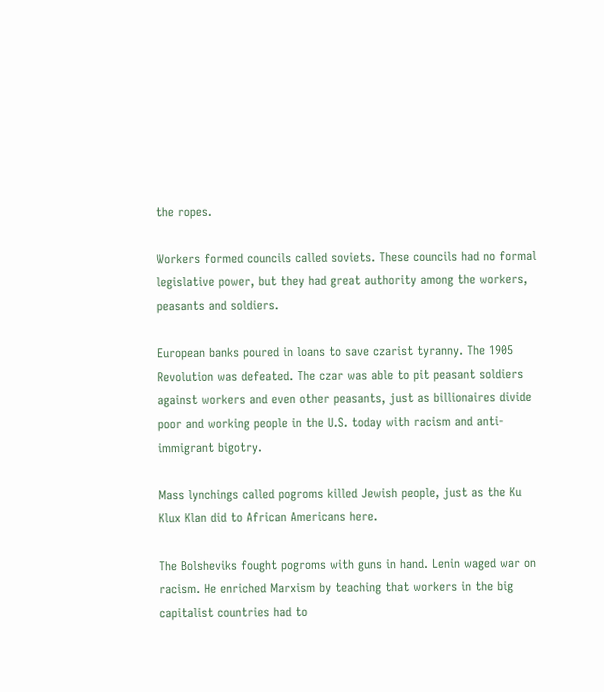the ropes.

Workers formed councils called soviets. These councils had no formal legislative power, but they had great authority among the workers, peasants and soldiers.

European banks poured in loans to save czarist tyranny. The 1905 Revolution was defeated. The czar was able to pit peasant soldiers against workers and even other peasants, just as billionaires divide poor and working people in the U.S. today with racism and anti-immigrant bigotry.

Mass lynchings called pogroms killed Jewish people, just as the Ku Klux Klan did to African Americans here.

The Bolsheviks fought pogroms with guns in hand. Lenin waged war on racism. He enriched Marxism by teaching that workers in the big capitalist countries had to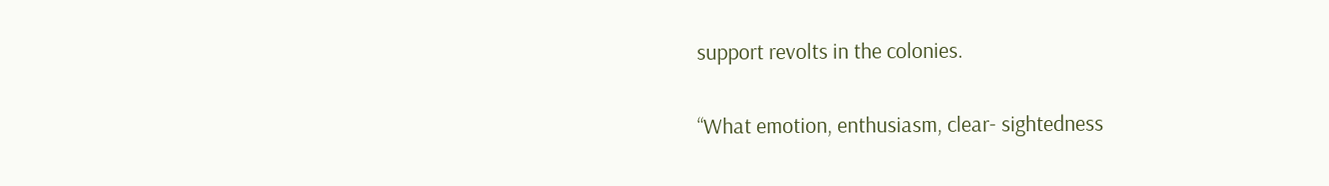support revolts in the colonies.

“What emotion, enthusiasm, clear- sightedness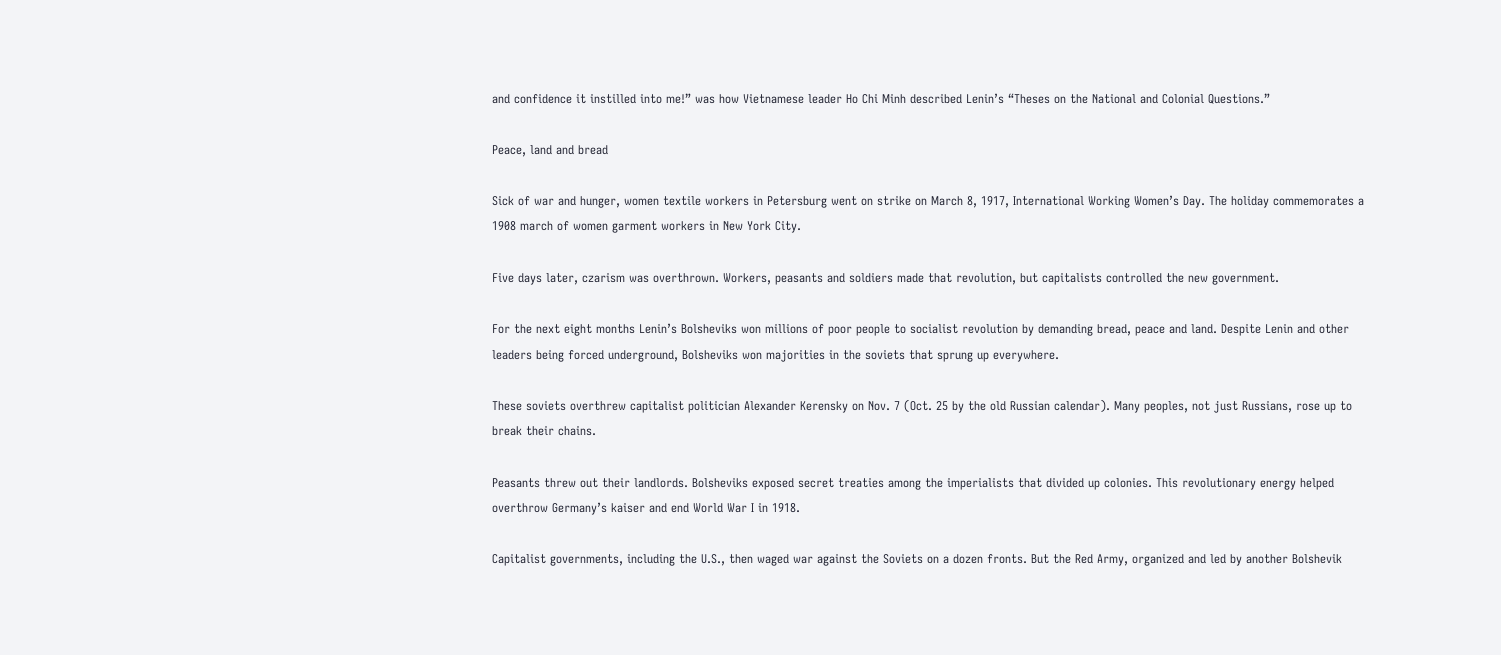and confidence it instilled into me!” was how Vietnamese leader Ho Chi Minh described Lenin’s “Theses on the National and Colonial Questions.”

Peace, land and bread

Sick of war and hunger, women textile workers in Petersburg went on strike on March 8, 1917, International Working Women’s Day. The holiday commemorates a 1908 march of women garment workers in New York City.

Five days later, czarism was overthrown. Workers, peasants and soldiers made that revolution, but capitalists controlled the new government.

For the next eight months Lenin’s Bolsheviks won millions of poor people to socialist revolution by demanding bread, peace and land. Despite Lenin and other leaders being forced underground, Bolsheviks won majorities in the soviets that sprung up everywhere.

These soviets overthrew capitalist politician Alexander Kerensky on Nov. 7 (Oct. 25 by the old Russian calendar). Many peoples, not just Russians, rose up to break their chains.

Peasants threw out their landlords. Bolsheviks exposed secret treaties among the imperialists that divided up colonies. This revolutionary energy helped overthrow Germany’s kaiser and end World War I in 1918.

Capitalist governments, including the U.S., then waged war against the Soviets on a dozen fronts. But the Red Army, organized and led by another Bolshevik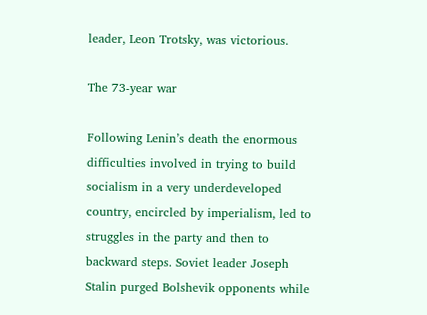leader, Leon Trotsky, was victorious.

The 73-year war

Following Lenin’s death the enormous difficulties involved in trying to build socialism in a very underdeveloped country, encircled by imperialism, led to struggles in the party and then to backward steps. Soviet leader Joseph Stalin purged Bolshevik opponents while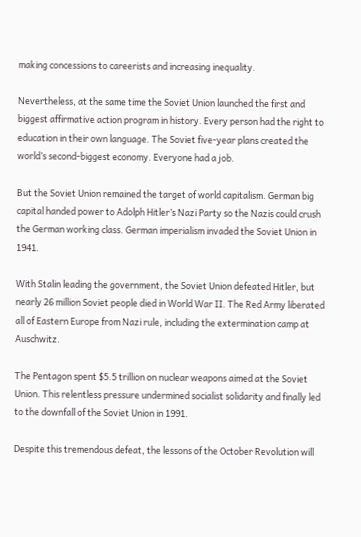making concessions to careerists and increasing inequality.

Nevertheless, at the same time the Soviet Union launched the first and biggest affirmative action program in history. Every person had the right to education in their own language. The Soviet five-year plans created the world’s second-biggest economy. Everyone had a job.

But the Soviet Union remained the target of world capitalism. German big capital handed power to Adolph Hitler’s Nazi Party so the Nazis could crush the German working class. German imperialism invaded the Soviet Union in 1941.

With Stalin leading the government, the Soviet Union defeated Hitler, but nearly 26 million Soviet people died in World War II. The Red Army liberated all of Eastern Europe from Nazi rule, including the extermination camp at Auschwitz.

The Pentagon spent $5.5 trillion on nuclear weapons aimed at the Soviet Union. This relentless pressure undermined socialist solidarity and finally led to the downfall of the Soviet Union in 1991.

Despite this tremendous defeat, the lessons of the October Revolution will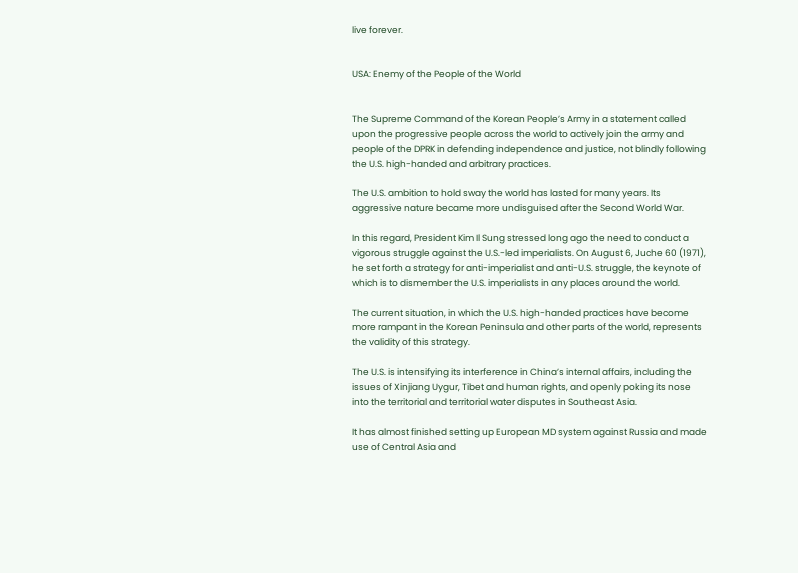live forever.


USA: Enemy of the People of the World


The Supreme Command of the Korean People’s Army in a statement called upon the progressive people across the world to actively join the army and people of the DPRK in defending independence and justice, not blindly following the U.S. high-handed and arbitrary practices.

The U.S. ambition to hold sway the world has lasted for many years. Its aggressive nature became more undisguised after the Second World War.

In this regard, President Kim Il Sung stressed long ago the need to conduct a vigorous struggle against the U.S.-led imperialists. On August 6, Juche 60 (1971), he set forth a strategy for anti-imperialist and anti-U.S. struggle, the keynote of which is to dismember the U.S. imperialists in any places around the world.

The current situation, in which the U.S. high-handed practices have become more rampant in the Korean Peninsula and other parts of the world, represents the validity of this strategy.

The U.S. is intensifying its interference in China’s internal affairs, including the issues of Xinjiang Uygur, Tibet and human rights, and openly poking its nose into the territorial and territorial water disputes in Southeast Asia.

It has almost finished setting up European MD system against Russia and made use of Central Asia and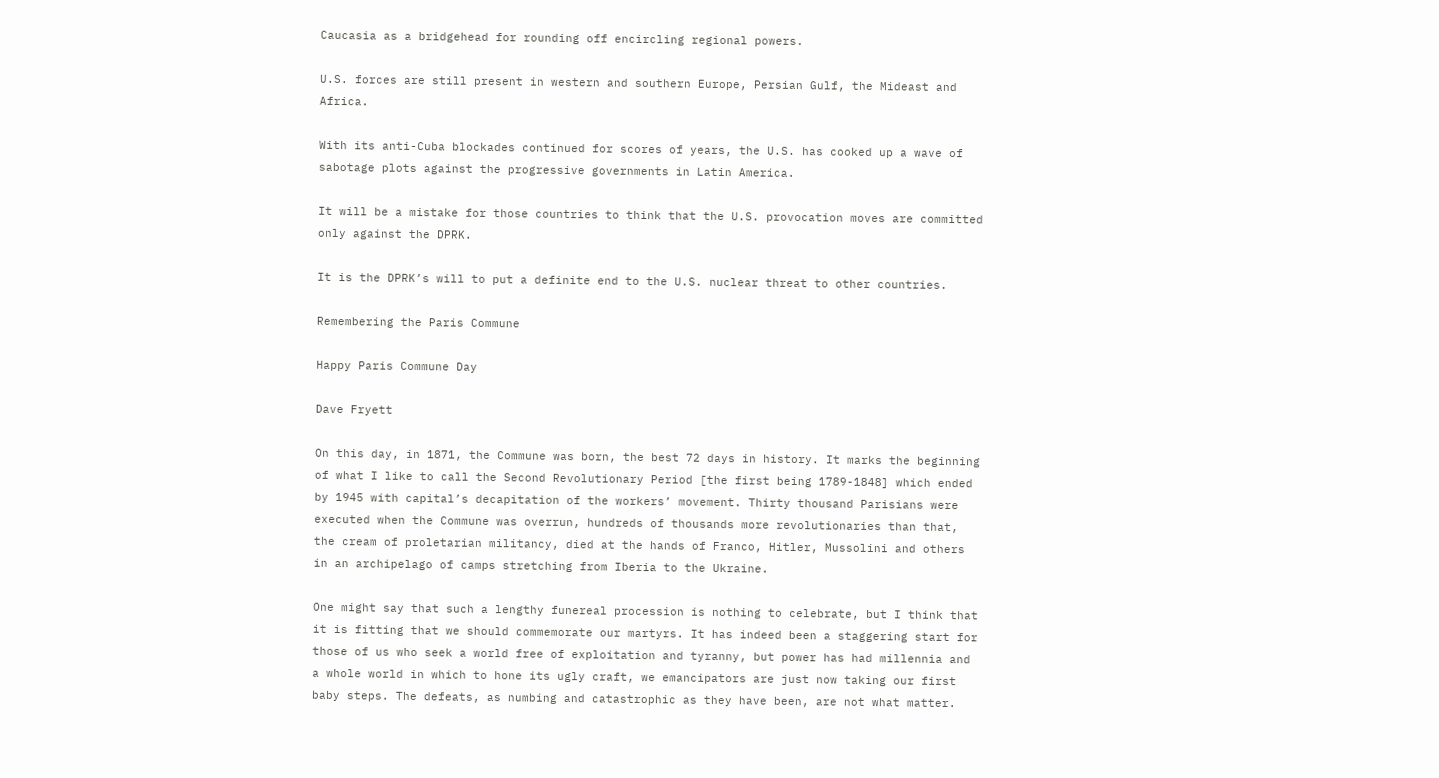Caucasia as a bridgehead for rounding off encircling regional powers.

U.S. forces are still present in western and southern Europe, Persian Gulf, the Mideast and Africa.

With its anti-Cuba blockades continued for scores of years, the U.S. has cooked up a wave of sabotage plots against the progressive governments in Latin America.

It will be a mistake for those countries to think that the U.S. provocation moves are committed only against the DPRK.

It is the DPRK’s will to put a definite end to the U.S. nuclear threat to other countries.

Remembering the Paris Commune

Happy Paris Commune Day

Dave Fryett

On this day, in 1871, the Commune was born, the best 72 days in history. It marks the beginning of what I like to call the Second Revolutionary Period [the first being 1789-1848] which ended by 1945 with capital’s decapitation of the workers’ movement. Thirty thousand Parisians were executed when the Commune was overrun, hundreds of thousands more revolutionaries than that, the cream of proletarian militancy, died at the hands of Franco, Hitler, Mussolini and others in an archipelago of camps stretching from Iberia to the Ukraine.

One might say that such a lengthy funereal procession is nothing to celebrate, but I think that it is fitting that we should commemorate our martyrs. It has indeed been a staggering start for those of us who seek a world free of exploitation and tyranny, but power has had millennia and a whole world in which to hone its ugly craft, we emancipators are just now taking our first baby steps. The defeats, as numbing and catastrophic as they have been, are not what matter.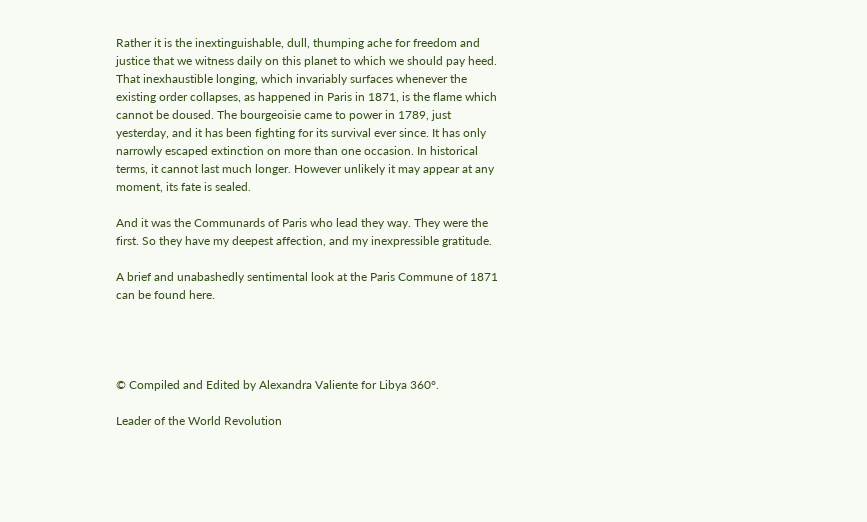Rather it is the inextinguishable, dull, thumping ache for freedom and justice that we witness daily on this planet to which we should pay heed. That inexhaustible longing, which invariably surfaces whenever the existing order collapses, as happened in Paris in 1871, is the flame which cannot be doused. The bourgeoisie came to power in 1789, just yesterday, and it has been fighting for its survival ever since. It has only narrowly escaped extinction on more than one occasion. In historical terms, it cannot last much longer. However unlikely it may appear at any moment, its fate is sealed.

And it was the Communards of Paris who lead they way. They were the first. So they have my deepest affection, and my inexpressible gratitude.

A brief and unabashedly sentimental look at the Paris Commune of 1871 can be found here.




© Compiled and Edited by Alexandra Valiente for Libya 360°.

Leader of the World Revolution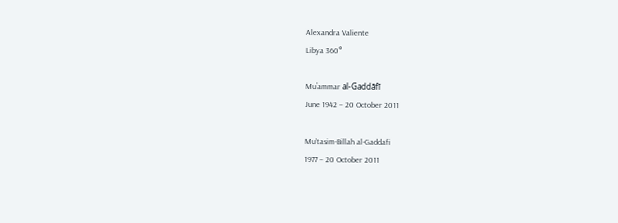Alexandra Valiente
Libya 360°

Muʿammar al-Gaddāfī
June 1942 – 20 October 2011

Mu’tasim-Billah al-Gaddafi
1977 – 20 October 2011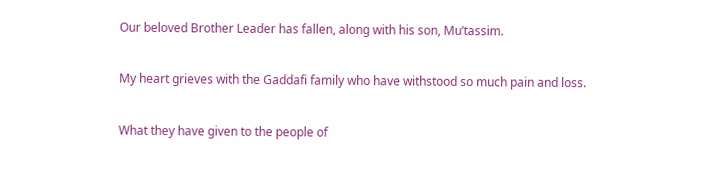Our beloved Brother Leader has fallen, along with his son, Mu’tassim.

My heart grieves with the Gaddafi family who have withstood so much pain and loss.

What they have given to the people of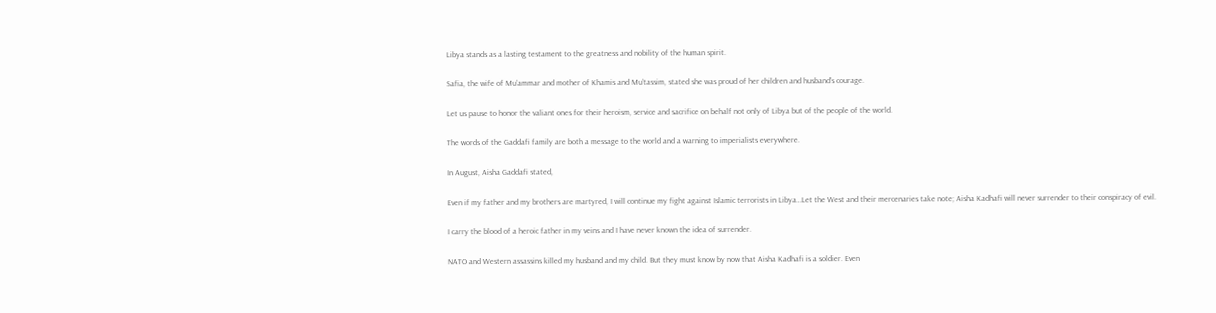Libya stands as a lasting testament to the greatness and nobility of the human spirit.

Safia, the wife of Mu’ammar and mother of Khamis and Mu’tassim, stated she was proud of her children and husband’s courage.

Let us pause to honor the valiant ones for their heroism, service and sacrifice on behalf not only of Libya but of the people of the world.

The words of the Gaddafi family are both a message to the world and a warning to imperialists everywhere.

In August, Aisha Gaddafi stated,

Even if my father and my brothers are martyred, I will continue my fight against Islamic terrorists in Libya…Let the West and their mercenaries take note; Aisha Kadhafi will never surrender to their conspiracy of evil.

I carry the blood of a heroic father in my veins and I have never known the idea of surrender.

NATO and Western assassins killed my husband and my child. But they must know by now that Aisha Kadhafi is a soldier. Even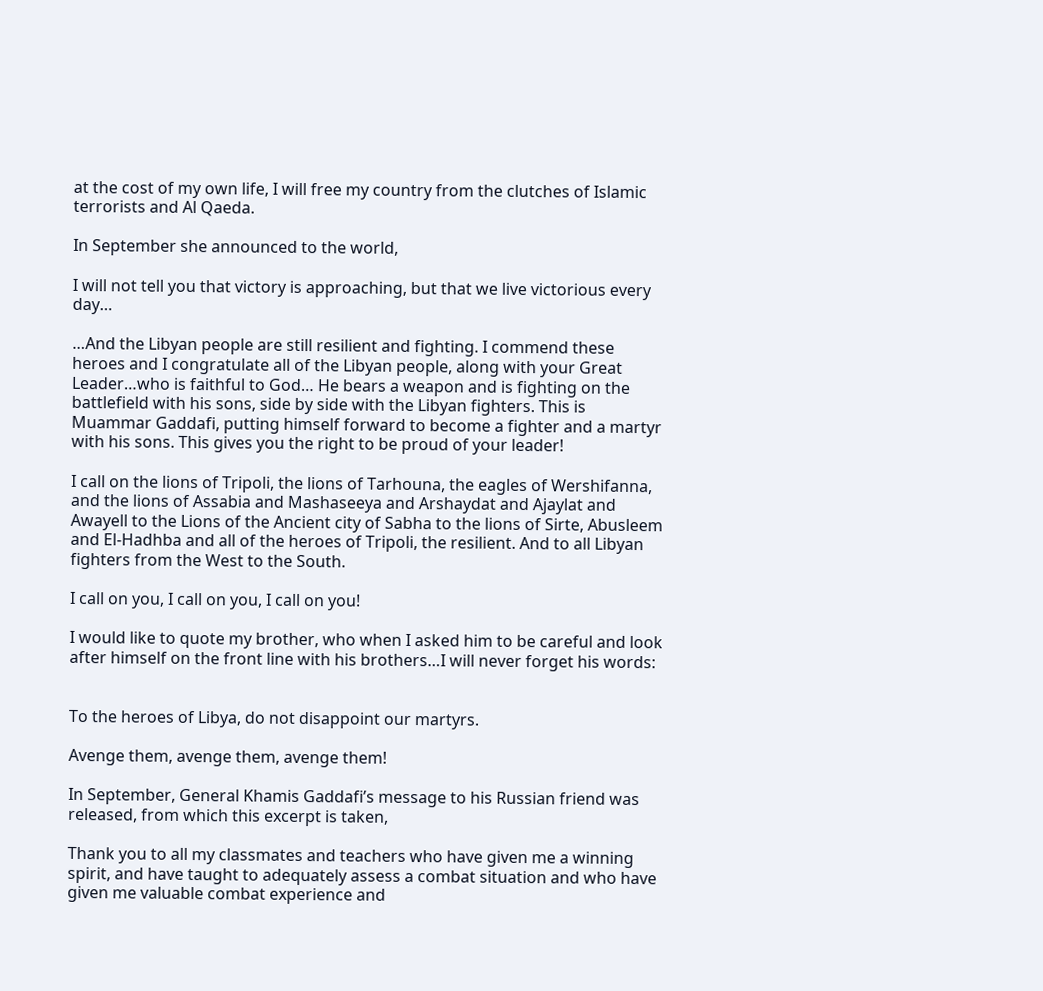at the cost of my own life, I will free my country from the clutches of Islamic terrorists and Al Qaeda.

In September she announced to the world,

I will not tell you that victory is approaching, but that we live victorious every day…

…And the Libyan people are still resilient and fighting. I commend these heroes and I congratulate all of the Libyan people, along with your Great Leader…who is faithful to God… He bears a weapon and is fighting on the battlefield with his sons, side by side with the Libyan fighters. This is Muammar Gaddafi, putting himself forward to become a fighter and a martyr with his sons. This gives you the right to be proud of your leader!

I call on the lions of Tripoli, the lions of Tarhouna, the eagles of Wershifanna, and the lions of Assabia and Mashaseeya and Arshaydat and Ajaylat and Awayell to the Lions of the Ancient city of Sabha to the lions of Sirte, Abusleem and El-Hadhba and all of the heroes of Tripoli, the resilient. And to all Libyan fighters from the West to the South.

I call on you, I call on you, I call on you!

I would like to quote my brother, who when I asked him to be careful and look after himself on the front line with his brothers…I will never forget his words:


To the heroes of Libya, do not disappoint our martyrs.

Avenge them, avenge them, avenge them!

In September, General Khamis Gaddafi’s message to his Russian friend was released, from which this excerpt is taken,

Thank you to all my classmates and teachers who have given me a winning spirit, and have taught to adequately assess a combat situation and who have given me valuable combat experience and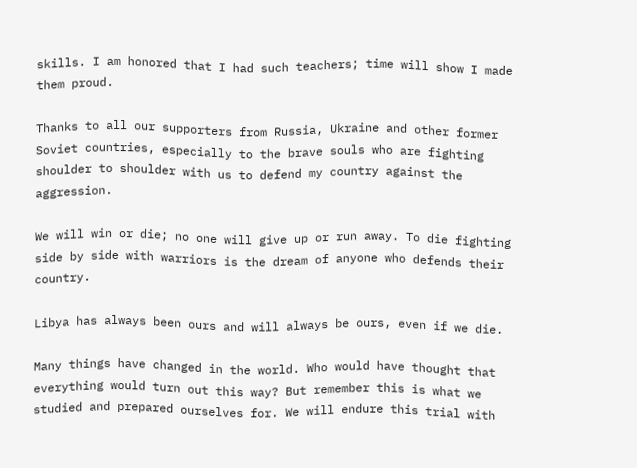skills. I am honored that I had such teachers; time will show I made them proud.

Thanks to all our supporters from Russia, Ukraine and other former Soviet countries, especially to the brave souls who are fighting shoulder to shoulder with us to defend my country against the aggression.

We will win or die; no one will give up or run away. To die fighting side by side with warriors is the dream of anyone who defends their country.

Libya has always been ours and will always be ours, even if we die.

Many things have changed in the world. Who would have thought that everything would turn out this way? But remember this is what we studied and prepared ourselves for. We will endure this trial with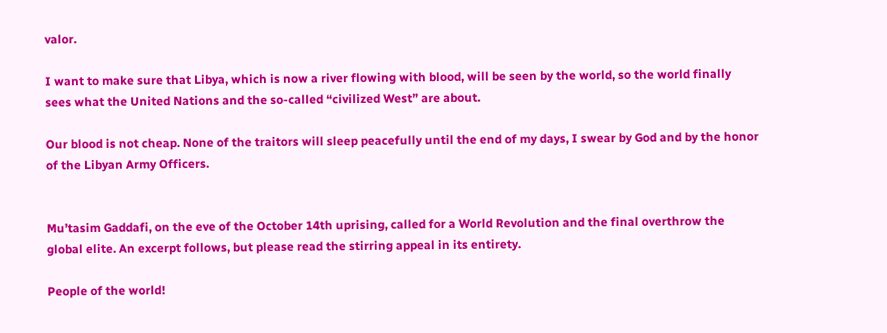valor.

I want to make sure that Libya, which is now a river flowing with blood, will be seen by the world, so the world finally sees what the United Nations and the so-called “civilized West” are about.

Our blood is not cheap. None of the traitors will sleep peacefully until the end of my days, I swear by God and by the honor of the Libyan Army Officers.


Mu’tasim Gaddafi, on the eve of the October 14th uprising, called for a World Revolution and the final overthrow the global elite. An excerpt follows, but please read the stirring appeal in its entirety.

People of the world!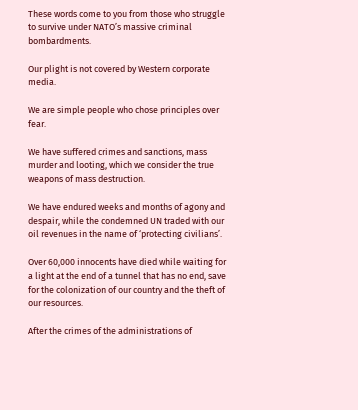These words come to you from those who struggle to survive under NATO’s massive criminal bombardments.

Our plight is not covered by Western corporate media.

We are simple people who chose principles over fear.

We have suffered crimes and sanctions, mass murder and looting, which we consider the true weapons of mass destruction.

We have endured weeks and months of agony and despair, while the condemned UN traded with our oil revenues in the name of ‘protecting civilians’.

Over 60,000 innocents have died while waiting for a light at the end of a tunnel that has no end, save for the colonization of our country and the theft of our resources.

After the crimes of the administrations of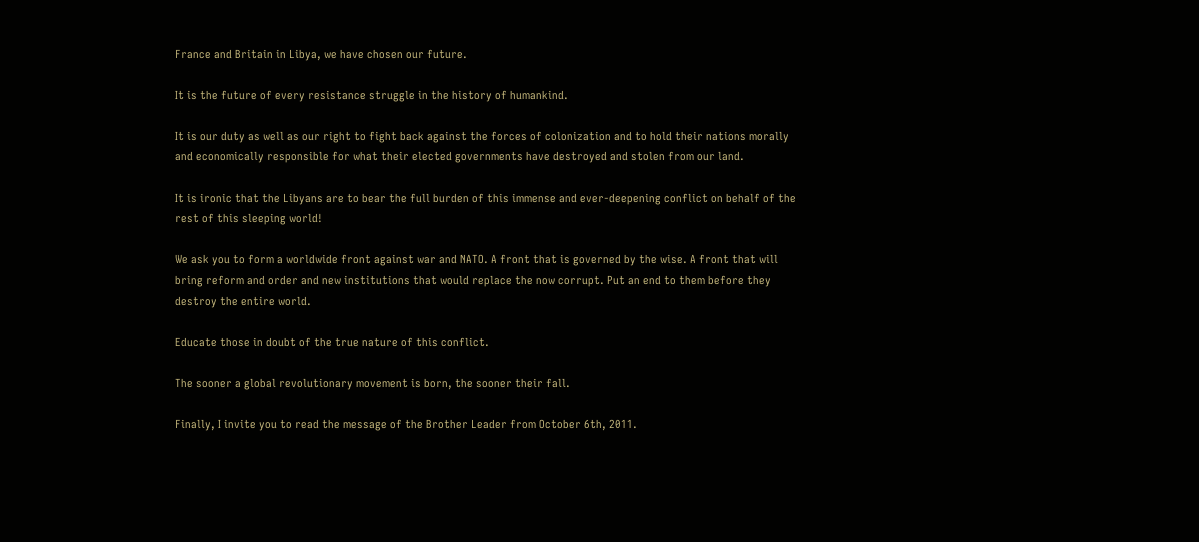France and Britain in Libya, we have chosen our future.

It is the future of every resistance struggle in the history of humankind.

It is our duty as well as our right to fight back against the forces of colonization and to hold their nations morally and economically responsible for what their elected governments have destroyed and stolen from our land.

It is ironic that the Libyans are to bear the full burden of this immense and ever-deepening conflict on behalf of the rest of this sleeping world!

We ask you to form a worldwide front against war and NATO. A front that is governed by the wise. A front that will bring reform and order and new institutions that would replace the now corrupt. Put an end to them before they destroy the entire world.

Educate those in doubt of the true nature of this conflict.

The sooner a global revolutionary movement is born, the sooner their fall.

Finally, I invite you to read the message of the Brother Leader from October 6th, 2011.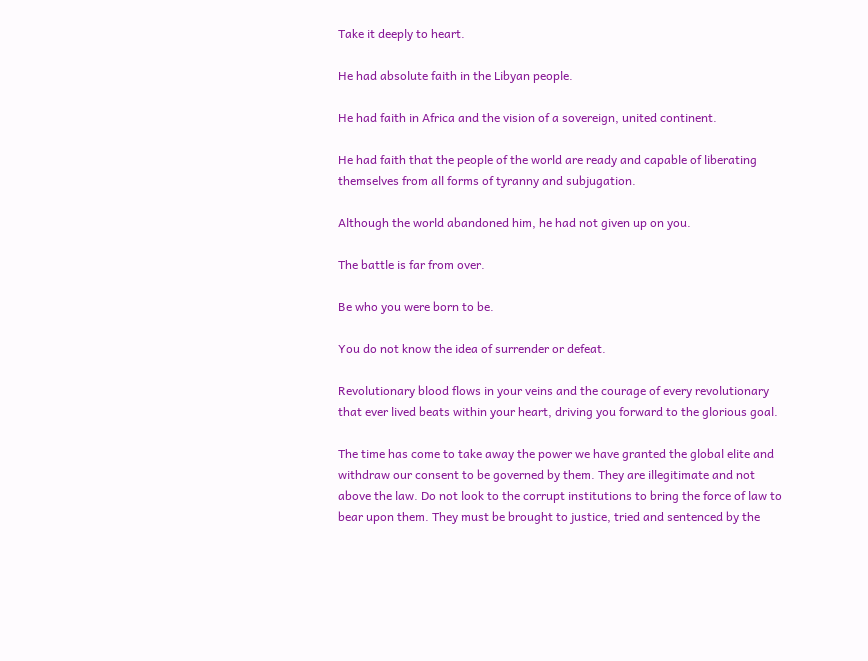Take it deeply to heart.

He had absolute faith in the Libyan people.

He had faith in Africa and the vision of a sovereign, united continent.

He had faith that the people of the world are ready and capable of liberating themselves from all forms of tyranny and subjugation.

Although the world abandoned him, he had not given up on you.

The battle is far from over.

Be who you were born to be.

You do not know the idea of surrender or defeat.

Revolutionary blood flows in your veins and the courage of every revolutionary that ever lived beats within your heart, driving you forward to the glorious goal.

The time has come to take away the power we have granted the global elite and withdraw our consent to be governed by them. They are illegitimate and not above the law. Do not look to the corrupt institutions to bring the force of law to bear upon them. They must be brought to justice, tried and sentenced by the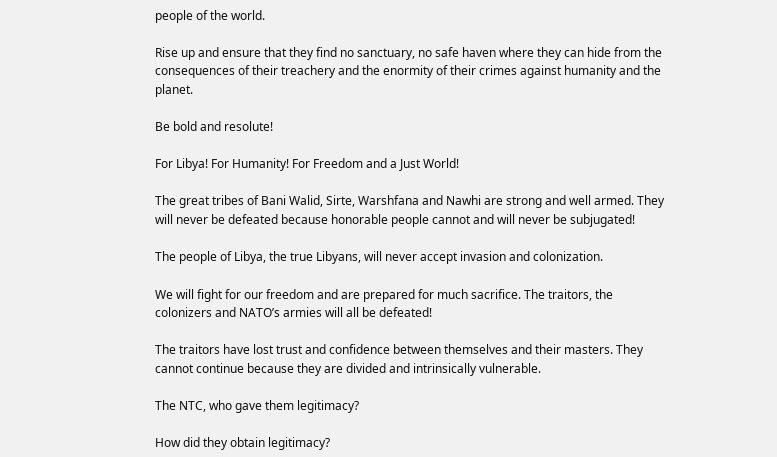people of the world.

Rise up and ensure that they find no sanctuary, no safe haven where they can hide from the consequences of their treachery and the enormity of their crimes against humanity and the planet.

Be bold and resolute!

For Libya! For Humanity! For Freedom and a Just World!

The great tribes of Bani Walid, Sirte, Warshfana and Nawhi are strong and well armed. They will never be defeated because honorable people cannot and will never be subjugated!

The people of Libya, the true Libyans, will never accept invasion and colonization.

We will fight for our freedom and are prepared for much sacrifice. The traitors, the colonizers and NATO’s armies will all be defeated!

The traitors have lost trust and confidence between themselves and their masters. They cannot continue because they are divided and intrinsically vulnerable.

The NTC, who gave them legitimacy?

How did they obtain legitimacy?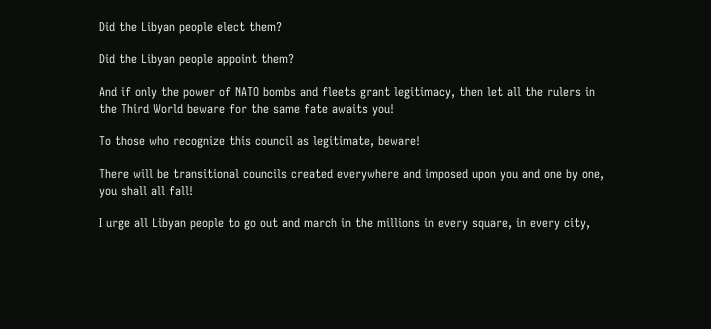Did the Libyan people elect them?

Did the Libyan people appoint them?

And if only the power of NATO bombs and fleets grant legitimacy, then let all the rulers in the Third World beware for the same fate awaits you!

To those who recognize this council as legitimate, beware!

There will be transitional councils created everywhere and imposed upon you and one by one, you shall all fall!

I urge all Libyan people to go out and march in the millions in every square, in every city,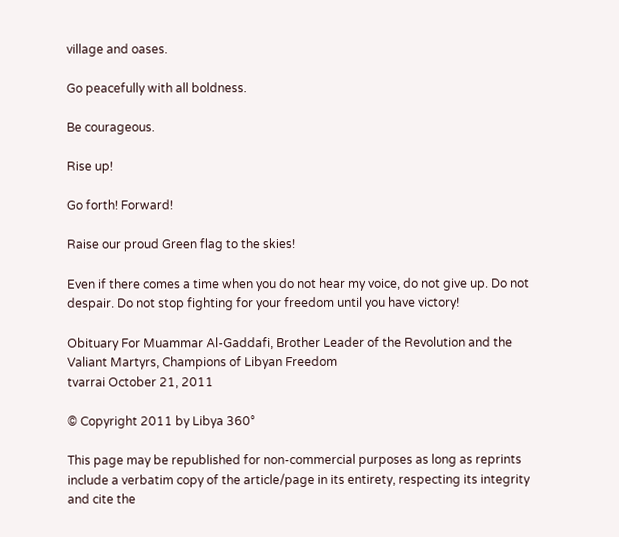village and oases.

Go peacefully with all boldness.

Be courageous.

Rise up!

Go forth! Forward!

Raise our proud Green flag to the skies!

Even if there comes a time when you do not hear my voice, do not give up. Do not despair. Do not stop fighting for your freedom until you have victory!

Obituary For Muammar Al-Gaddafi, Brother Leader of the Revolution and the Valiant Martyrs, Champions of Libyan Freedom
tvarrai October 21, 2011

© Copyright 2011 by Libya 360°

This page may be republished for non-commercial purposes as long as reprints include a verbatim copy of the article/page in its entirety, respecting its integrity and cite the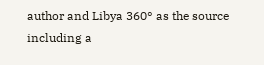author and Libya 360° as the source including a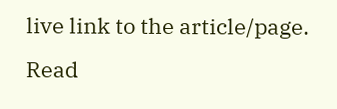live link to the article/page. Read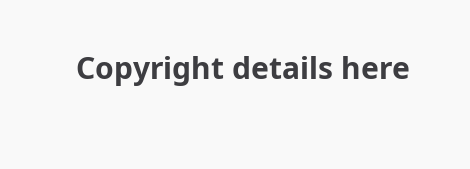Copyright details here